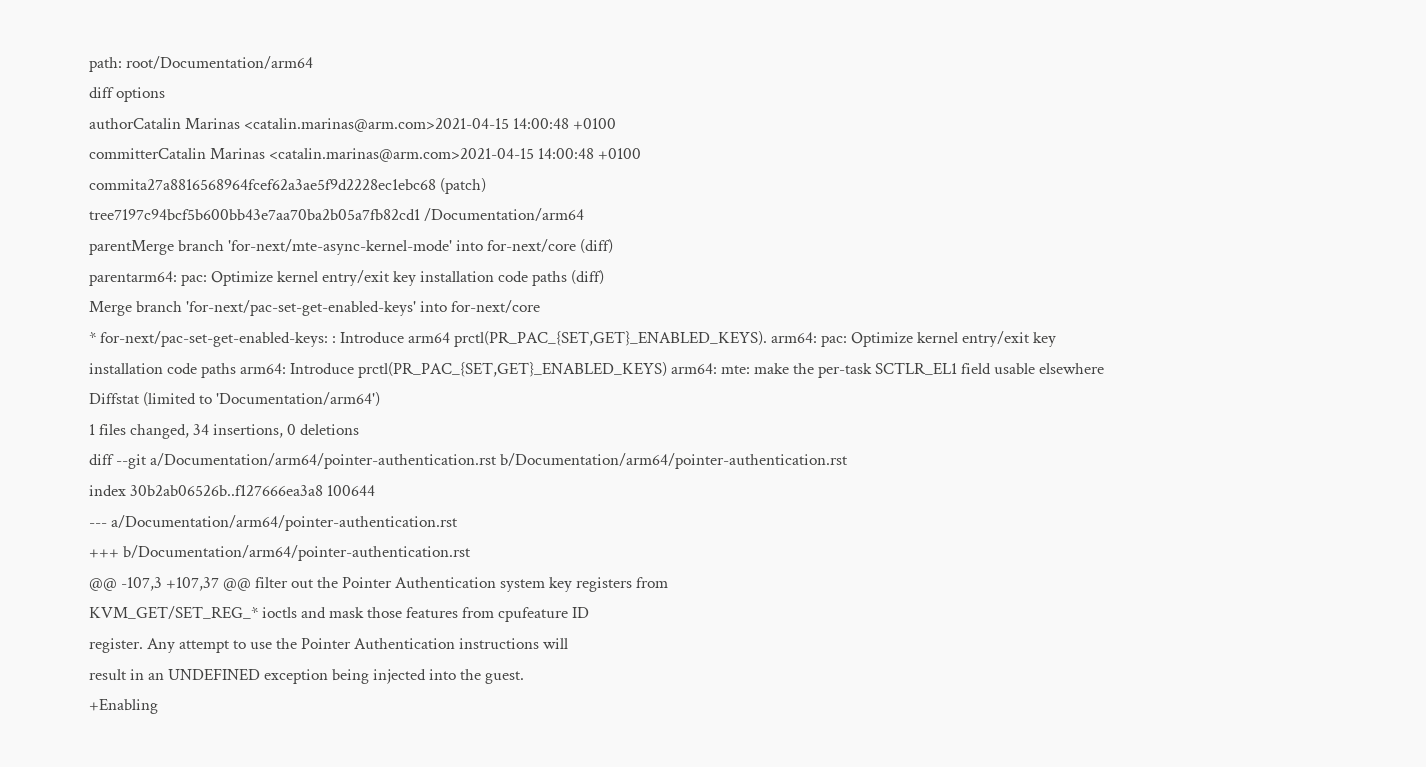path: root/Documentation/arm64
diff options
authorCatalin Marinas <catalin.marinas@arm.com>2021-04-15 14:00:48 +0100
committerCatalin Marinas <catalin.marinas@arm.com>2021-04-15 14:00:48 +0100
commita27a8816568964fcef62a3ae5f9d2228ec1ebc68 (patch)
tree7197c94bcf5b600bb43e7aa70ba2b05a7fb82cd1 /Documentation/arm64
parentMerge branch 'for-next/mte-async-kernel-mode' into for-next/core (diff)
parentarm64: pac: Optimize kernel entry/exit key installation code paths (diff)
Merge branch 'for-next/pac-set-get-enabled-keys' into for-next/core
* for-next/pac-set-get-enabled-keys: : Introduce arm64 prctl(PR_PAC_{SET,GET}_ENABLED_KEYS). arm64: pac: Optimize kernel entry/exit key installation code paths arm64: Introduce prctl(PR_PAC_{SET,GET}_ENABLED_KEYS) arm64: mte: make the per-task SCTLR_EL1 field usable elsewhere
Diffstat (limited to 'Documentation/arm64')
1 files changed, 34 insertions, 0 deletions
diff --git a/Documentation/arm64/pointer-authentication.rst b/Documentation/arm64/pointer-authentication.rst
index 30b2ab06526b..f127666ea3a8 100644
--- a/Documentation/arm64/pointer-authentication.rst
+++ b/Documentation/arm64/pointer-authentication.rst
@@ -107,3 +107,37 @@ filter out the Pointer Authentication system key registers from
KVM_GET/SET_REG_* ioctls and mask those features from cpufeature ID
register. Any attempt to use the Pointer Authentication instructions will
result in an UNDEFINED exception being injected into the guest.
+Enabling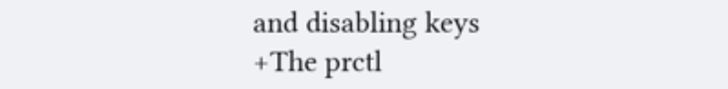and disabling keys
+The prctl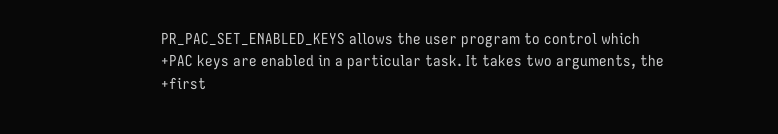PR_PAC_SET_ENABLED_KEYS allows the user program to control which
+PAC keys are enabled in a particular task. It takes two arguments, the
+first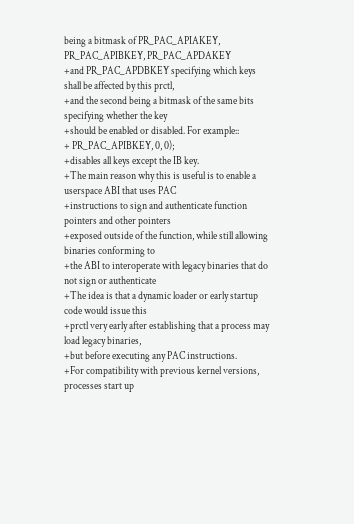being a bitmask of PR_PAC_APIAKEY, PR_PAC_APIBKEY, PR_PAC_APDAKEY
+and PR_PAC_APDBKEY specifying which keys shall be affected by this prctl,
+and the second being a bitmask of the same bits specifying whether the key
+should be enabled or disabled. For example::
+ PR_PAC_APIBKEY, 0, 0);
+disables all keys except the IB key.
+The main reason why this is useful is to enable a userspace ABI that uses PAC
+instructions to sign and authenticate function pointers and other pointers
+exposed outside of the function, while still allowing binaries conforming to
+the ABI to interoperate with legacy binaries that do not sign or authenticate
+The idea is that a dynamic loader or early startup code would issue this
+prctl very early after establishing that a process may load legacy binaries,
+but before executing any PAC instructions.
+For compatibility with previous kernel versions, processes start up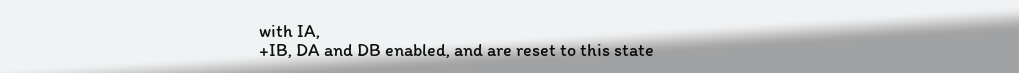with IA,
+IB, DA and DB enabled, and are reset to this state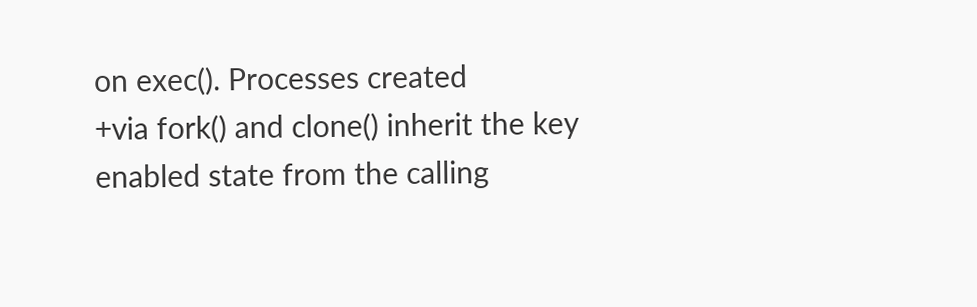on exec(). Processes created
+via fork() and clone() inherit the key enabled state from the calling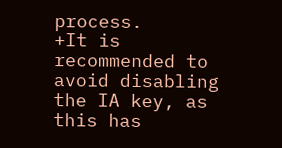process.
+It is recommended to avoid disabling the IA key, as this has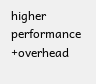higher performance
+overhead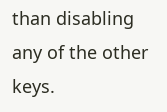than disabling any of the other keys.